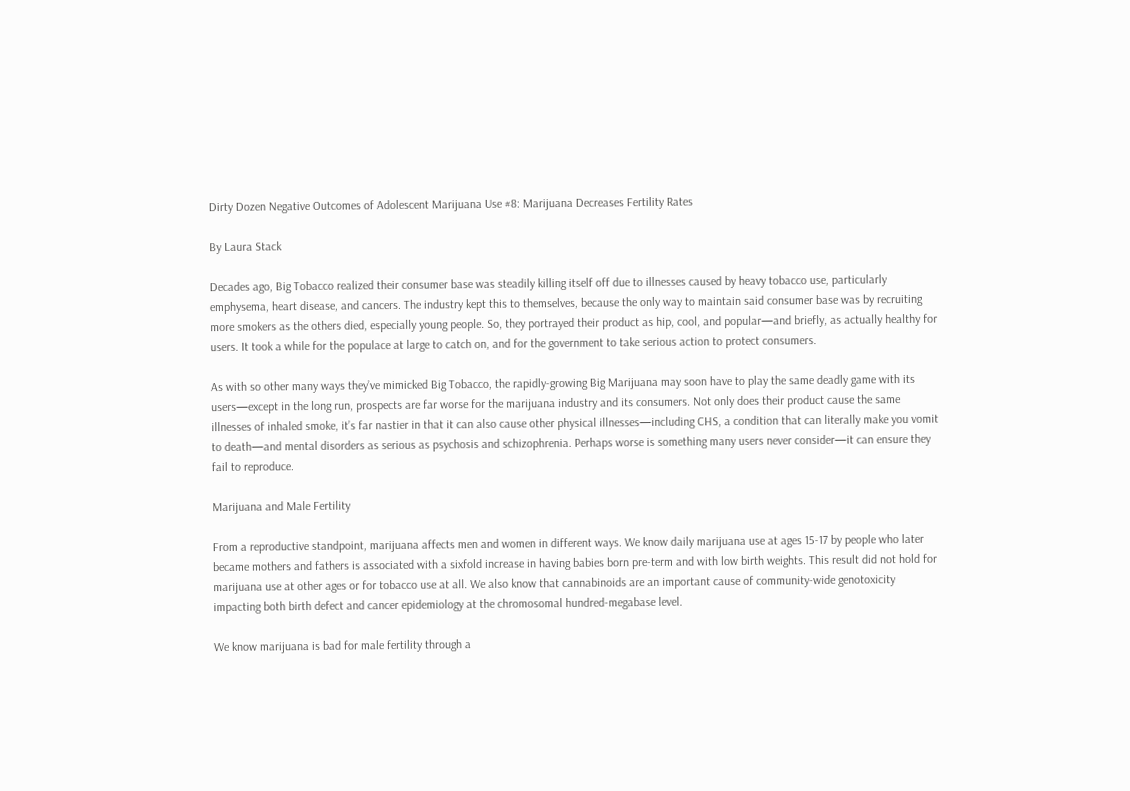Dirty Dozen Negative Outcomes of Adolescent Marijuana Use #8: Marijuana Decreases Fertility Rates

By Laura Stack

Decades ago, Big Tobacco realized their consumer base was steadily killing itself off due to illnesses caused by heavy tobacco use, particularly emphysema, heart disease, and cancers. The industry kept this to themselves, because the only way to maintain said consumer base was by recruiting more smokers as the others died, especially young people. So, they portrayed their product as hip, cool, and popular—and briefly, as actually healthy for users. It took a while for the populace at large to catch on, and for the government to take serious action to protect consumers.

As with so other many ways they’ve mimicked Big Tobacco, the rapidly-growing Big Marijuana may soon have to play the same deadly game with its users—except in the long run, prospects are far worse for the marijuana industry and its consumers. Not only does their product cause the same illnesses of inhaled smoke, it’s far nastier in that it can also cause other physical illnesses—including CHS, a condition that can literally make you vomit to death—and mental disorders as serious as psychosis and schizophrenia. Perhaps worse is something many users never consider—it can ensure they fail to reproduce.

Marijuana and Male Fertility

From a reproductive standpoint, marijuana affects men and women in different ways. We know daily marijuana use at ages 15-17 by people who later became mothers and fathers is associated with a sixfold increase in having babies born pre-term and with low birth weights. This result did not hold for marijuana use at other ages or for tobacco use at all. We also know that cannabinoids are an important cause of community-wide genotoxicity impacting both birth defect and cancer epidemiology at the chromosomal hundred-megabase level.

We know marijuana is bad for male fertility through a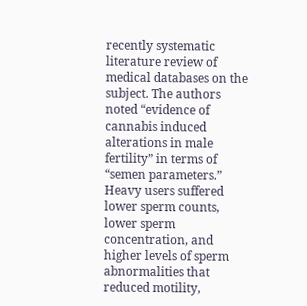recently systematic literature review of medical databases on the subject. The authors noted “evidence of cannabis induced alterations in male fertility” in terms of “semen parameters.” Heavy users suffered lower sperm counts, lower sperm concentration, and higher levels of sperm abnormalities that reduced motility,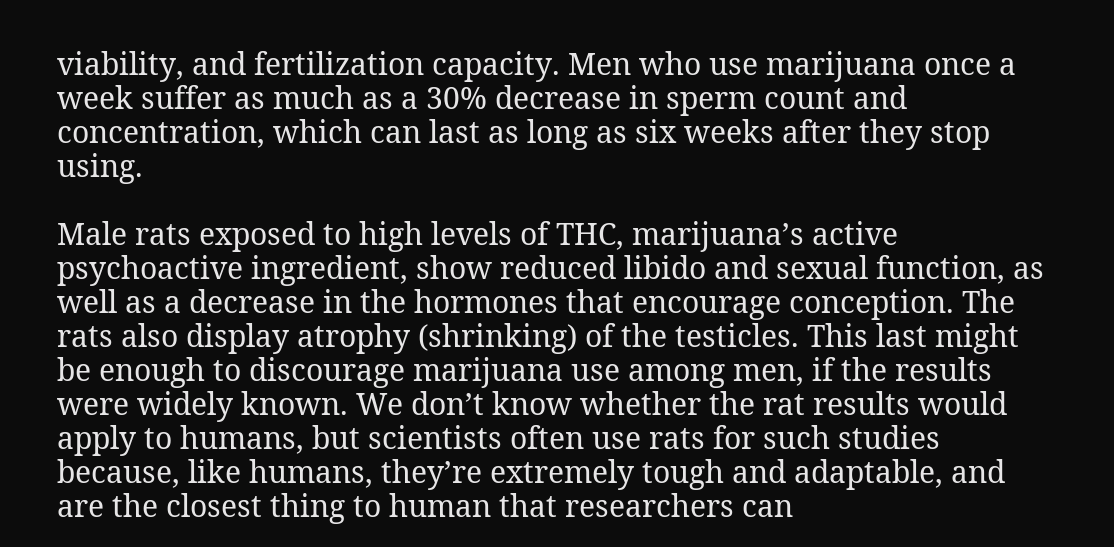viability, and fertilization capacity. Men who use marijuana once a week suffer as much as a 30% decrease in sperm count and concentration, which can last as long as six weeks after they stop using.

Male rats exposed to high levels of THC, marijuana’s active psychoactive ingredient, show reduced libido and sexual function, as well as a decrease in the hormones that encourage conception. The rats also display atrophy (shrinking) of the testicles. This last might be enough to discourage marijuana use among men, if the results were widely known. We don’t know whether the rat results would apply to humans, but scientists often use rats for such studies because, like humans, they’re extremely tough and adaptable, and are the closest thing to human that researchers can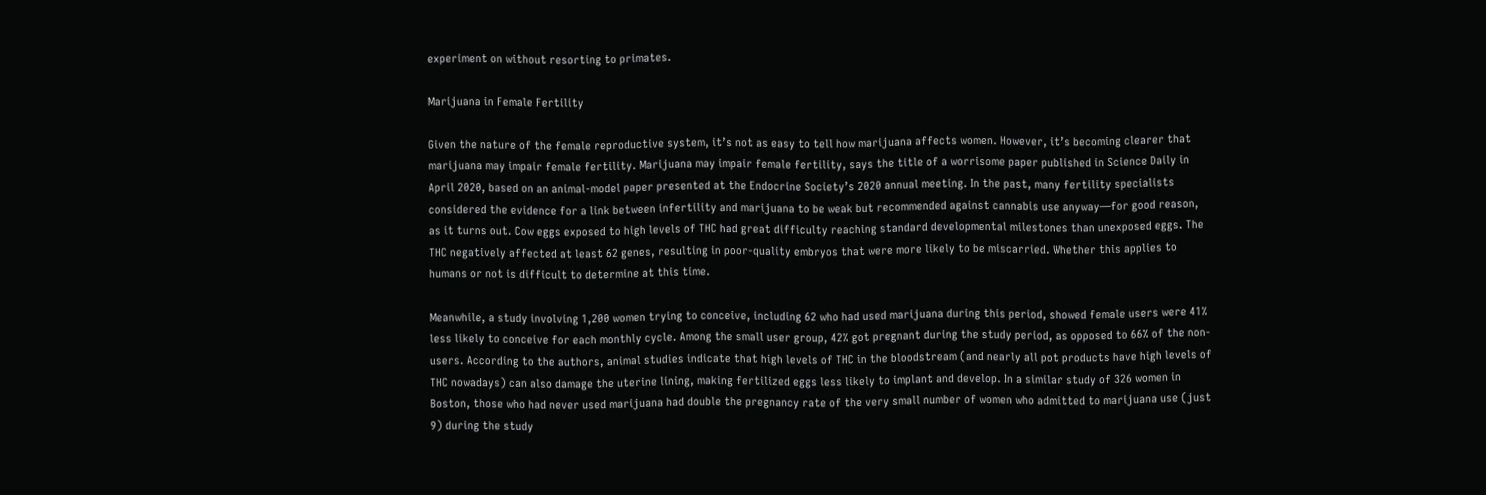experiment on without resorting to primates.

Marijuana in Female Fertility

Given the nature of the female reproductive system, it’s not as easy to tell how marijuana affects women. However, it’s becoming clearer that marijuana may impair female fertility. Marijuana may impair female fertility, says the title of a worrisome paper published in Science Daily in April 2020, based on an animal-model paper presented at the Endocrine Society’s 2020 annual meeting. In the past, many fertility specialists considered the evidence for a link between infertility and marijuana to be weak but recommended against cannabis use anyway—for good reason, as it turns out. Cow eggs exposed to high levels of THC had great difficulty reaching standard developmental milestones than unexposed eggs. The THC negatively affected at least 62 genes, resulting in poor-quality embryos that were more likely to be miscarried. Whether this applies to humans or not is difficult to determine at this time.

Meanwhile, a study involving 1,200 women trying to conceive, including 62 who had used marijuana during this period, showed female users were 41% less likely to conceive for each monthly cycle. Among the small user group, 42% got pregnant during the study period, as opposed to 66% of the non-users. According to the authors, animal studies indicate that high levels of THC in the bloodstream (and nearly all pot products have high levels of THC nowadays) can also damage the uterine lining, making fertilized eggs less likely to implant and develop. In a similar study of 326 women in Boston, those who had never used marijuana had double the pregnancy rate of the very small number of women who admitted to marijuana use (just 9) during the study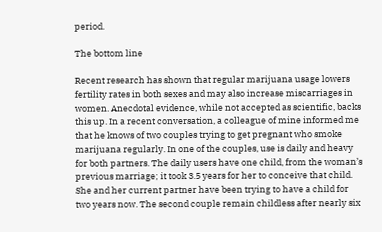period.

The bottom line

Recent research has shown that regular marijuana usage lowers fertility rates in both sexes and may also increase miscarriages in women. Anecdotal evidence, while not accepted as scientific, backs this up. In a recent conversation, a colleague of mine informed me that he knows of two couples trying to get pregnant who smoke marijuana regularly. In one of the couples, use is daily and heavy for both partners. The daily users have one child, from the woman’s previous marriage; it took 3.5 years for her to conceive that child. She and her current partner have been trying to have a child for two years now. The second couple remain childless after nearly six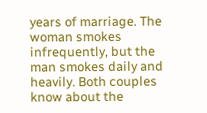years of marriage. The woman smokes infrequently, but the man smokes daily and heavily. Both couples know about the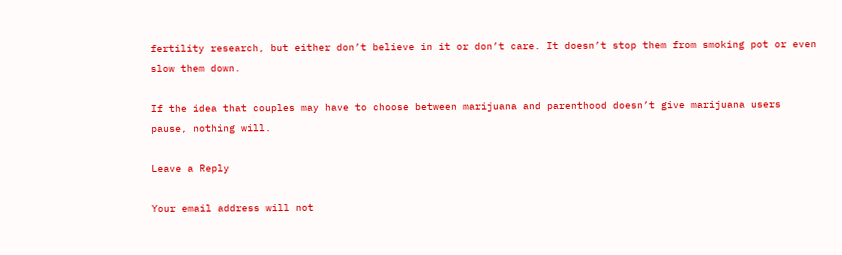fertility research, but either don’t believe in it or don’t care. It doesn’t stop them from smoking pot or even slow them down.

If the idea that couples may have to choose between marijuana and parenthood doesn’t give marijuana users pause, nothing will.

Leave a Reply

Your email address will not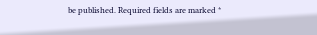be published. Required fields are marked *